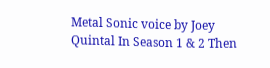Metal Sonic voice by Joey Quintal In Season 1 & 2 Then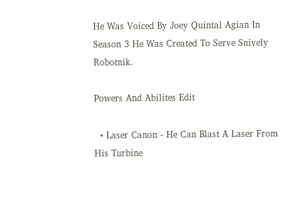He Was Voiced By Joey Quintal Agian In Season 3 He Was Created To Serve Snively Robotnik.

Powers And Abilites Edit

  • Laser Canon - He Can Blast A Laser From His Turbine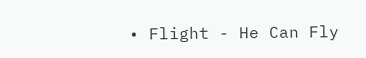• Flight - He Can Fly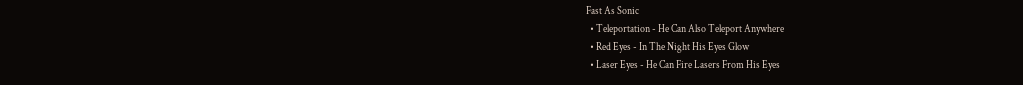Fast As Sonic
  • Teleportation - He Can Also Teleport Anywhere
  • Red Eyes - In The Night His Eyes Glow
  • Laser Eyes - He Can Fire Lasers From His Eyes